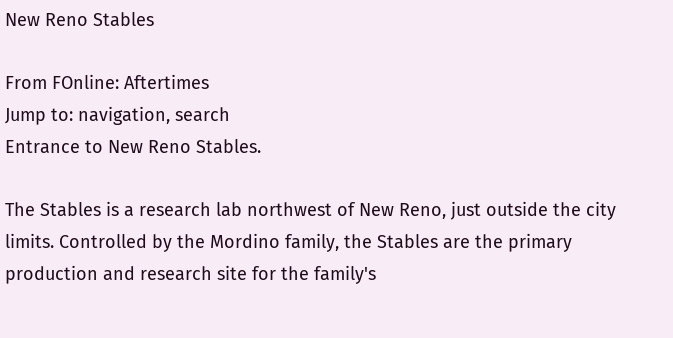New Reno Stables

From FOnline: Aftertimes
Jump to: navigation, search
Entrance to New Reno Stables.

The Stables is a research lab northwest of New Reno, just outside the city limits. Controlled by the Mordino family, the Stables are the primary production and research site for the family's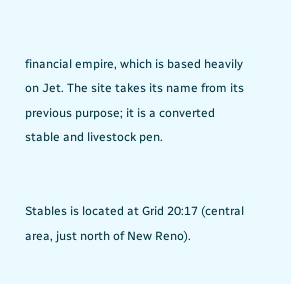financial empire, which is based heavily on Jet. The site takes its name from its previous purpose; it is a converted stable and livestock pen.


Stables is located at Grid 20:17 (central area, just north of New Reno).